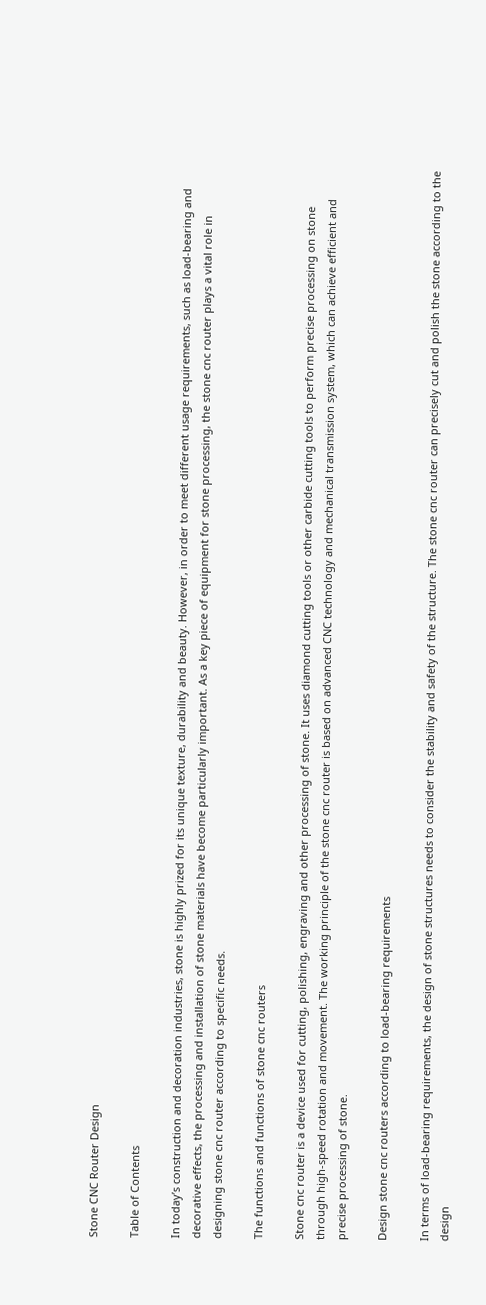Stone CNC Router Design

Table of Contents

In today’s construction and decoration industries, stone is highly prized for its unique texture, durability and beauty. However, in order to meet different usage requirements, such as load-bearing and decorative effects, the processing and installation of stone materials have become particularly important. As a key piece of equipment for stone processing, the stone cnc router plays a vital role in designing stone cnc router according to specific needs.

The functions and functions of stone cnc routers

Stone cnc router is a device used for cutting, polishing, engraving and other processing of stone. It uses diamond cutting tools or other carbide cutting tools to perform precise processing on stone through high-speed rotation and movement. The working principle of the stone cnc router is based on advanced CNC technology and mechanical transmission system, which can achieve efficient and precise processing of stone.

Design stone cnc routers according to load-bearing requirements

In terms of load-bearing requirements, the design of stone structures needs to consider the stability and safety of the structure. The stone cnc router can precisely cut and polish the stone according to the design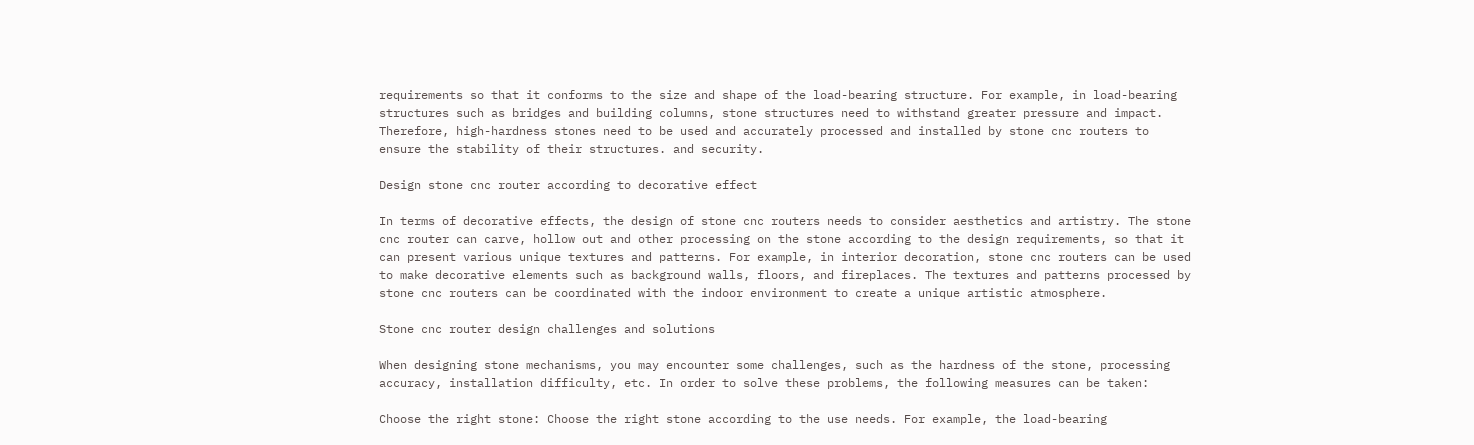requirements so that it conforms to the size and shape of the load-bearing structure. For example, in load-bearing structures such as bridges and building columns, stone structures need to withstand greater pressure and impact. Therefore, high-hardness stones need to be used and accurately processed and installed by stone cnc routers to ensure the stability of their structures. and security.

Design stone cnc router according to decorative effect

In terms of decorative effects, the design of stone cnc routers needs to consider aesthetics and artistry. The stone cnc router can carve, hollow out and other processing on the stone according to the design requirements, so that it can present various unique textures and patterns. For example, in interior decoration, stone cnc routers can be used to make decorative elements such as background walls, floors, and fireplaces. The textures and patterns processed by stone cnc routers can be coordinated with the indoor environment to create a unique artistic atmosphere.

Stone cnc router design challenges and solutions

When designing stone mechanisms, you may encounter some challenges, such as the hardness of the stone, processing accuracy, installation difficulty, etc. In order to solve these problems, the following measures can be taken:

Choose the right stone: Choose the right stone according to the use needs. For example, the load-bearing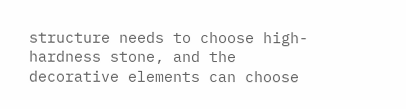structure needs to choose high-hardness stone, and the decorative elements can choose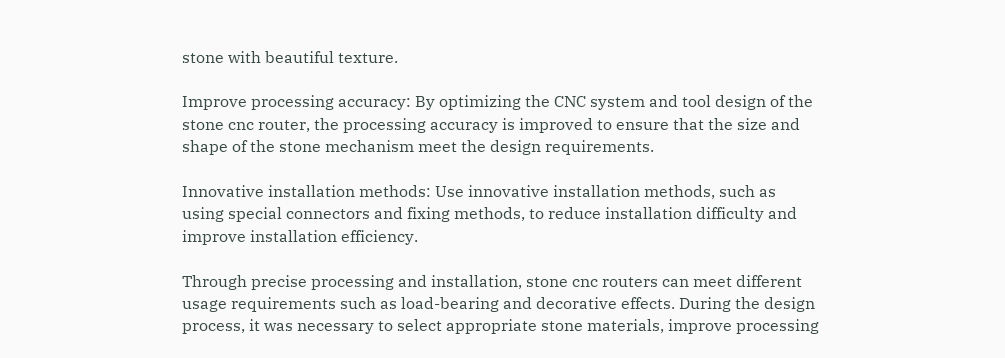stone with beautiful texture.

Improve processing accuracy: By optimizing the CNC system and tool design of the stone cnc router, the processing accuracy is improved to ensure that the size and shape of the stone mechanism meet the design requirements.

Innovative installation methods: Use innovative installation methods, such as using special connectors and fixing methods, to reduce installation difficulty and improve installation efficiency.

Through precise processing and installation, stone cnc routers can meet different usage requirements such as load-bearing and decorative effects. During the design process, it was necessary to select appropriate stone materials, improve processing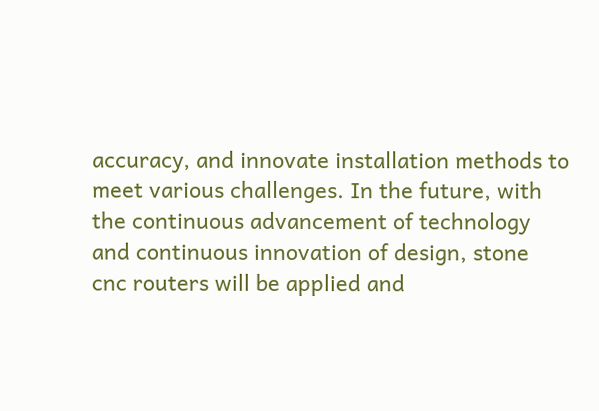accuracy, and innovate installation methods to meet various challenges. In the future, with the continuous advancement of technology and continuous innovation of design, stone cnc routers will be applied and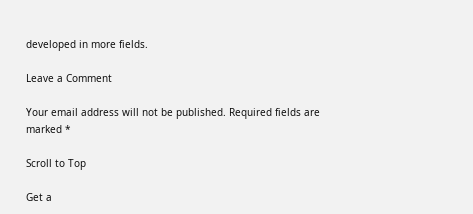developed in more fields.

Leave a Comment

Your email address will not be published. Required fields are marked *

Scroll to Top

Get a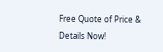Free Quote of Price & Details Now!